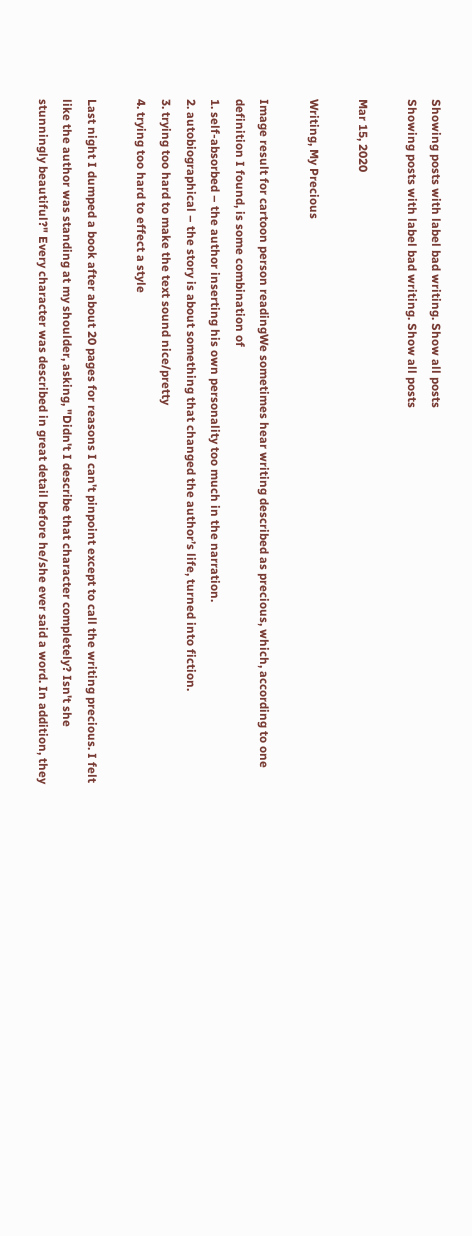Showing posts with label bad writing. Show all posts
Showing posts with label bad writing. Show all posts

Mar 15, 2020

Writing, My Precious

Image result for cartoon person readingWe sometimes hear writing described as precious, which, according to one definition I found, is some combination of
1. self-absorbed – the author inserting his own personality too much in the narration.
2. autobiographical – the story is about something that changed the author’s life, turned into fiction.
3. trying too hard to make the text sound nice/pretty
4. trying too hard to effect a style

Last night I dumped a book after about 20 pages for reasons I can't pinpoint except to call the writing precious. I felt like the author was standing at my shoulder, asking, "Didn't I describe that character completely? Isn't she stunningly beautiful?" Every character was described in great detail before he/she ever said a word. In addition, they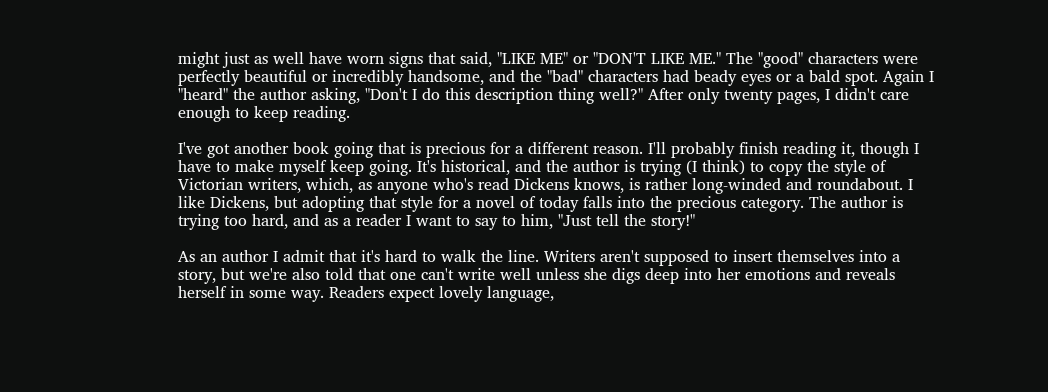might just as well have worn signs that said, "LIKE ME" or "DON'T LIKE ME." The "good" characters were perfectly beautiful or incredibly handsome, and the "bad" characters had beady eyes or a bald spot. Again I "heard" the author asking, "Don't I do this description thing well?" After only twenty pages, I didn't care enough to keep reading.

I've got another book going that is precious for a different reason. I'll probably finish reading it, though I have to make myself keep going. It's historical, and the author is trying (I think) to copy the style of Victorian writers, which, as anyone who's read Dickens knows, is rather long-winded and roundabout. I like Dickens, but adopting that style for a novel of today falls into the precious category. The author is trying too hard, and as a reader I want to say to him, "Just tell the story!"

As an author I admit that it's hard to walk the line. Writers aren't supposed to insert themselves into a story, but we're also told that one can't write well unless she digs deep into her emotions and reveals herself in some way. Readers expect lovely language,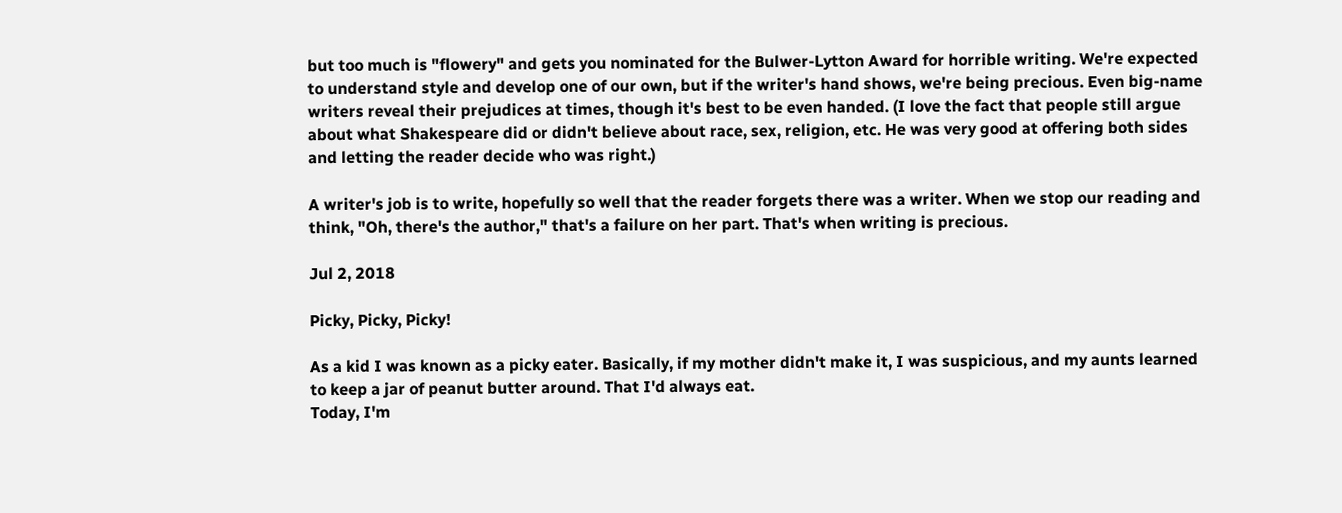but too much is "flowery" and gets you nominated for the Bulwer-Lytton Award for horrible writing. We're expected to understand style and develop one of our own, but if the writer's hand shows, we're being precious. Even big-name writers reveal their prejudices at times, though it's best to be even handed. (I love the fact that people still argue about what Shakespeare did or didn't believe about race, sex, religion, etc. He was very good at offering both sides and letting the reader decide who was right.)

A writer's job is to write, hopefully so well that the reader forgets there was a writer. When we stop our reading and think, "Oh, there's the author," that's a failure on her part. That's when writing is precious.

Jul 2, 2018

Picky, Picky, Picky!

As a kid I was known as a picky eater. Basically, if my mother didn't make it, I was suspicious, and my aunts learned to keep a jar of peanut butter around. That I'd always eat.
Today, I'm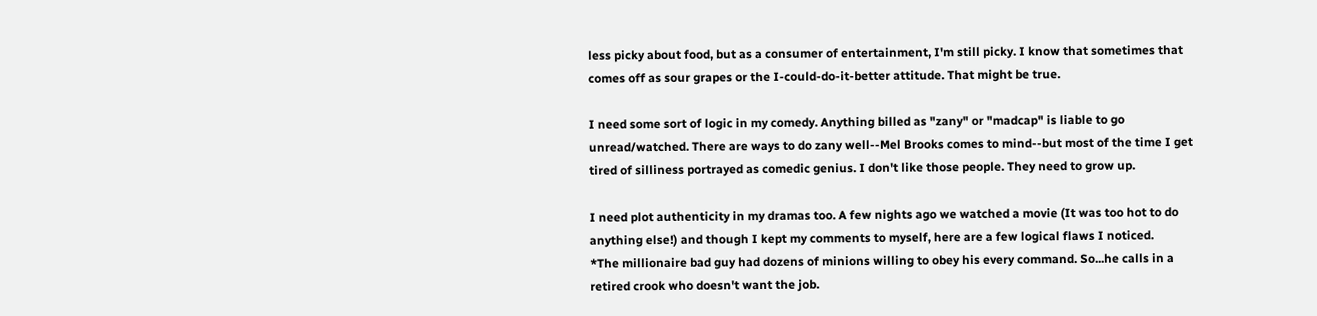less picky about food, but as a consumer of entertainment, I'm still picky. I know that sometimes that comes off as sour grapes or the I-could-do-it-better attitude. That might be true.

I need some sort of logic in my comedy. Anything billed as "zany" or "madcap" is liable to go unread/watched. There are ways to do zany well--Mel Brooks comes to mind--but most of the time I get tired of silliness portrayed as comedic genius. I don't like those people. They need to grow up.

I need plot authenticity in my dramas too. A few nights ago we watched a movie (It was too hot to do anything else!) and though I kept my comments to myself, here are a few logical flaws I noticed.
*The millionaire bad guy had dozens of minions willing to obey his every command. So...he calls in a retired crook who doesn't want the job.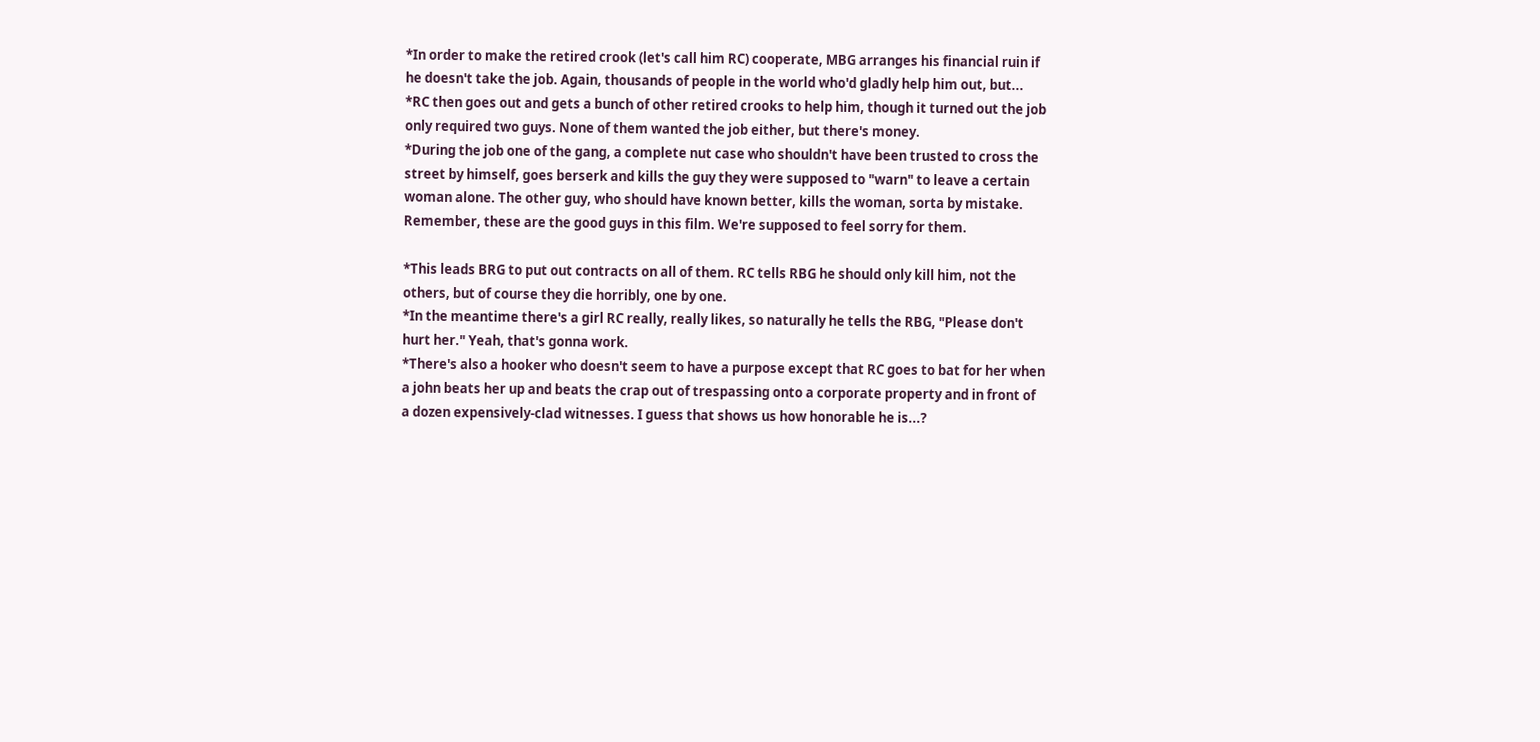*In order to make the retired crook (let's call him RC) cooperate, MBG arranges his financial ruin if he doesn't take the job. Again, thousands of people in the world who'd gladly help him out, but...
*RC then goes out and gets a bunch of other retired crooks to help him, though it turned out the job only required two guys. None of them wanted the job either, but there's money.
*During the job one of the gang, a complete nut case who shouldn't have been trusted to cross the street by himself, goes berserk and kills the guy they were supposed to "warn" to leave a certain woman alone. The other guy, who should have known better, kills the woman, sorta by mistake.
Remember, these are the good guys in this film. We're supposed to feel sorry for them.

*This leads BRG to put out contracts on all of them. RC tells RBG he should only kill him, not the others, but of course they die horribly, one by one.
*In the meantime there's a girl RC really, really likes, so naturally he tells the RBG, "Please don't hurt her." Yeah, that's gonna work.
*There's also a hooker who doesn't seem to have a purpose except that RC goes to bat for her when a john beats her up and beats the crap out of trespassing onto a corporate property and in front of a dozen expensively-clad witnesses. I guess that shows us how honorable he is...?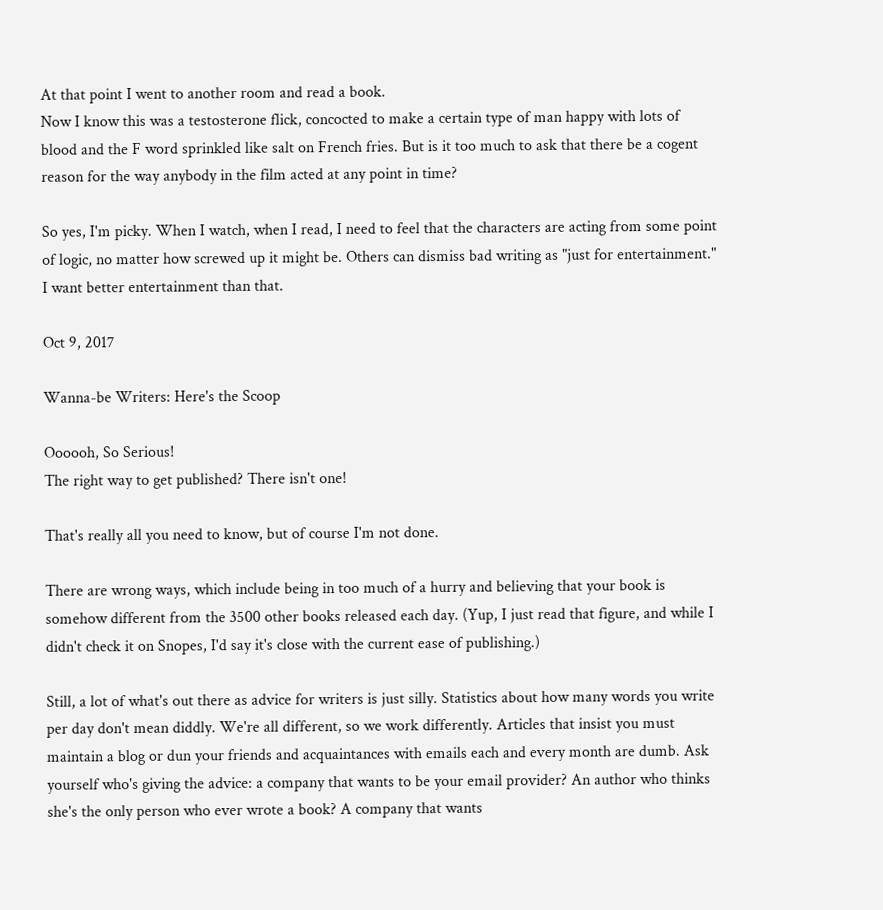At that point I went to another room and read a book.
Now I know this was a testosterone flick, concocted to make a certain type of man happy with lots of  blood and the F word sprinkled like salt on French fries. But is it too much to ask that there be a cogent reason for the way anybody in the film acted at any point in time?

So yes, I'm picky. When I watch, when I read, I need to feel that the characters are acting from some point of logic, no matter how screwed up it might be. Others can dismiss bad writing as "just for entertainment." I want better entertainment than that.

Oct 9, 2017

Wanna-be Writers: Here's the Scoop

Oooooh, So Serious!
The right way to get published? There isn't one!

That's really all you need to know, but of course I'm not done.

There are wrong ways, which include being in too much of a hurry and believing that your book is somehow different from the 3500 other books released each day. (Yup, I just read that figure, and while I didn't check it on Snopes, I'd say it's close with the current ease of publishing.)

Still, a lot of what's out there as advice for writers is just silly. Statistics about how many words you write per day don't mean diddly. We're all different, so we work differently. Articles that insist you must maintain a blog or dun your friends and acquaintances with emails each and every month are dumb. Ask yourself who's giving the advice: a company that wants to be your email provider? An author who thinks she's the only person who ever wrote a book? A company that wants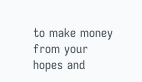to make money from your hopes and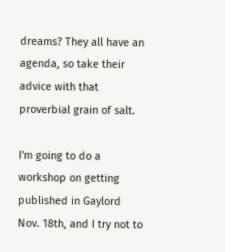dreams? They all have an agenda, so take their advice with that proverbial grain of salt.

I'm going to do a workshop on getting published in Gaylord Nov. 18th, and I try not to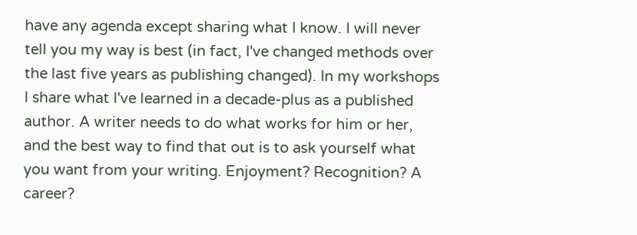have any agenda except sharing what I know. I will never tell you my way is best (in fact, I've changed methods over the last five years as publishing changed). In my workshops I share what I've learned in a decade-plus as a published author. A writer needs to do what works for him or her, and the best way to find that out is to ask yourself what you want from your writing. Enjoyment? Recognition? A career?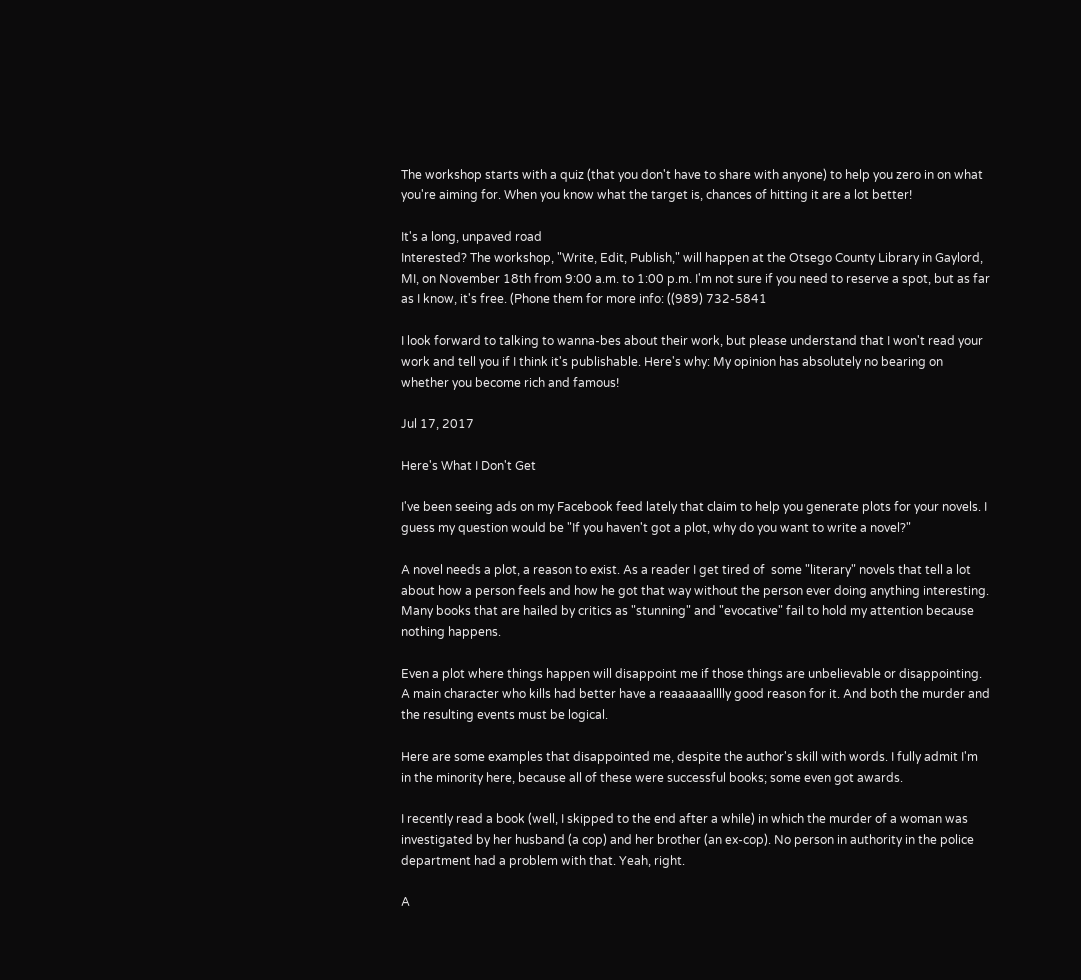The workshop starts with a quiz (that you don't have to share with anyone) to help you zero in on what you're aiming for. When you know what the target is, chances of hitting it are a lot better!

It's a long, unpaved road
Interested? The workshop, "Write, Edit, Publish," will happen at the Otsego County Library in Gaylord, MI, on November 18th from 9:00 a.m. to 1:00 p.m. I'm not sure if you need to reserve a spot, but as far as I know, it's free. (Phone them for more info: ((989) 732-5841

I look forward to talking to wanna-bes about their work, but please understand that I won't read your work and tell you if I think it's publishable. Here's why: My opinion has absolutely no bearing on whether you become rich and famous!

Jul 17, 2017

Here's What I Don't Get

I've been seeing ads on my Facebook feed lately that claim to help you generate plots for your novels. I guess my question would be "If you haven't got a plot, why do you want to write a novel?"

A novel needs a plot, a reason to exist. As a reader I get tired of  some "literary" novels that tell a lot about how a person feels and how he got that way without the person ever doing anything interesting. Many books that are hailed by critics as "stunning" and "evocative" fail to hold my attention because nothing happens.

Even a plot where things happen will disappoint me if those things are unbelievable or disappointing. A main character who kills had better have a reaaaaaalllly good reason for it. And both the murder and the resulting events must be logical.

Here are some examples that disappointed me, despite the author's skill with words. I fully admit I'm in the minority here, because all of these were successful books; some even got awards.

I recently read a book (well, I skipped to the end after a while) in which the murder of a woman was investigated by her husband (a cop) and her brother (an ex-cop). No person in authority in the police department had a problem with that. Yeah, right.

A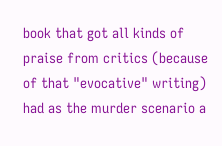book that got all kinds of praise from critics (because of that "evocative" writing) had as the murder scenario a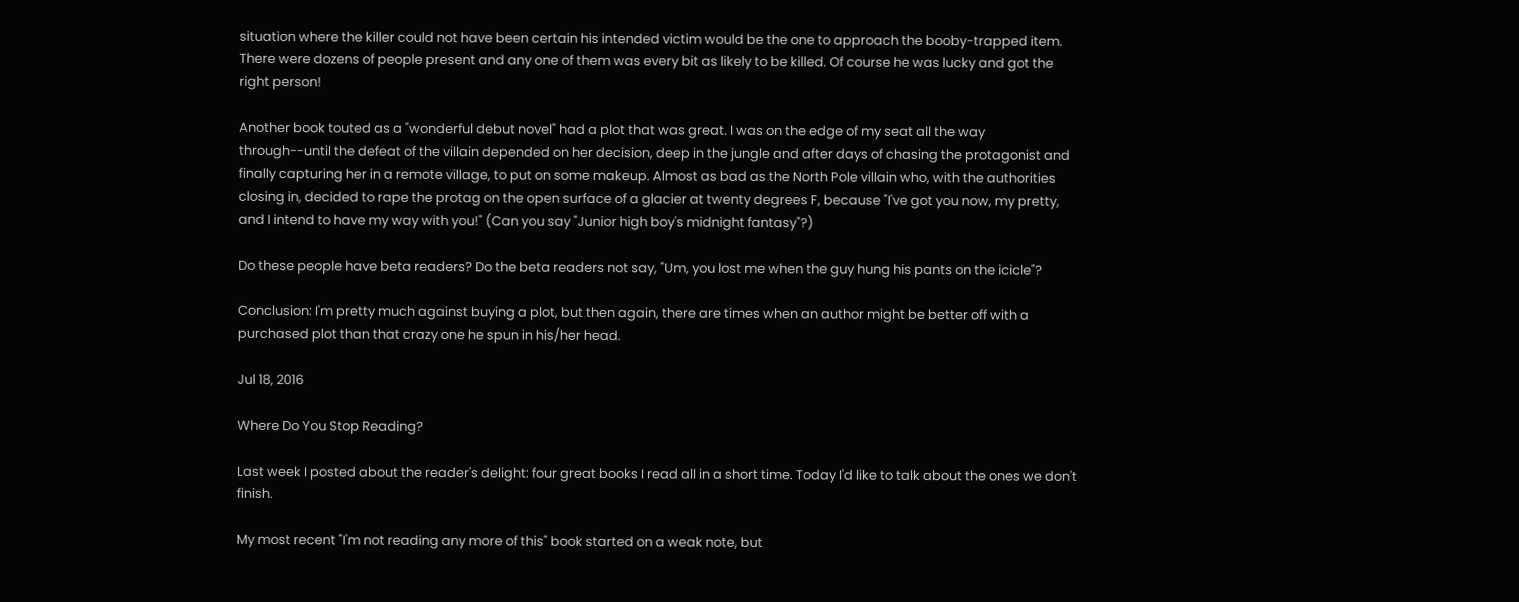situation where the killer could not have been certain his intended victim would be the one to approach the booby-trapped item. There were dozens of people present and any one of them was every bit as likely to be killed. Of course he was lucky and got the right person!

Another book touted as a "wonderful debut novel" had a plot that was great. I was on the edge of my seat all the way through--until the defeat of the villain depended on her decision, deep in the jungle and after days of chasing the protagonist and finally capturing her in a remote village, to put on some makeup. Almost as bad as the North Pole villain who, with the authorities closing in, decided to rape the protag on the open surface of a glacier at twenty degrees F, because "I've got you now, my pretty, and I intend to have my way with you!" (Can you say "Junior high boy's midnight fantasy"?)

Do these people have beta readers? Do the beta readers not say, "Um, you lost me when the guy hung his pants on the icicle"?

Conclusion: I'm pretty much against buying a plot, but then again, there are times when an author might be better off with a purchased plot than that crazy one he spun in his/her head.

Jul 18, 2016

Where Do You Stop Reading?

Last week I posted about the reader's delight: four great books I read all in a short time. Today I'd like to talk about the ones we don't finish.

My most recent "I'm not reading any more of this" book started on a weak note, but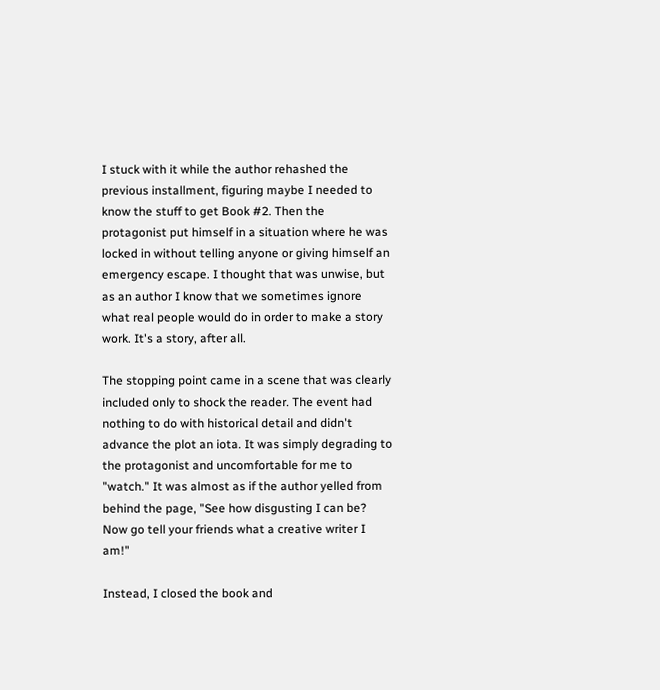I stuck with it while the author rehashed the previous installment, figuring maybe I needed to know the stuff to get Book #2. Then the protagonist put himself in a situation where he was locked in without telling anyone or giving himself an emergency escape. I thought that was unwise, but as an author I know that we sometimes ignore what real people would do in order to make a story work. It's a story, after all.

The stopping point came in a scene that was clearly included only to shock the reader. The event had nothing to do with historical detail and didn't advance the plot an iota. It was simply degrading to the protagonist and uncomfortable for me to "watch." It was almost as if the author yelled from behind the page, "See how disgusting I can be? Now go tell your friends what a creative writer I am!"

Instead, I closed the book and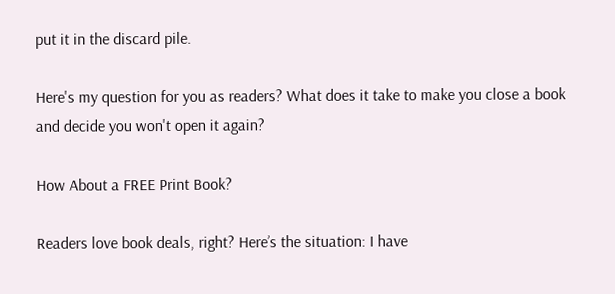put it in the discard pile.

Here's my question for you as readers? What does it take to make you close a book and decide you won't open it again?

How About a FREE Print Book?

Readers love book deals, right? Here’s the situation: I have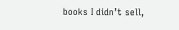books I didn’t sell,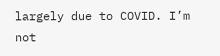largely due to COVID. I’m not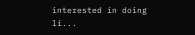interested in doing li...